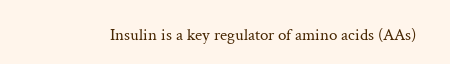Insulin is a key regulator of amino acids (AAs)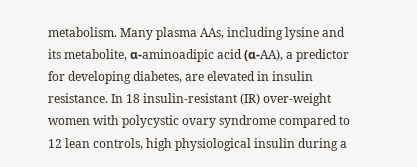metabolism. Many plasma AAs, including lysine and its metabolite, α-aminoadipic acid (α-AA), a predictor for developing diabetes, are elevated in insulin resistance. In 18 insulin-resistant (IR) over-weight women with polycystic ovary syndrome compared to 12 lean controls, high physiological insulin during a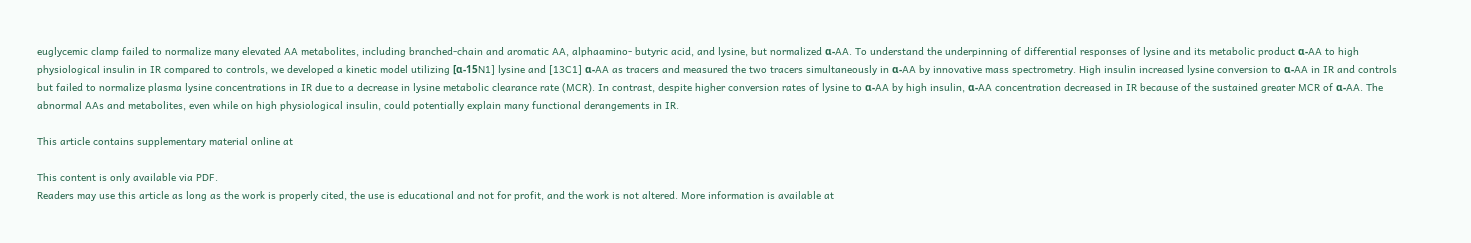euglycemic clamp failed to normalize many elevated AA metabolites, including branched-chain and aromatic AA, alphaamino- butyric acid, and lysine, but normalized α-AA. To understand the underpinning of differential responses of lysine and its metabolic product α-AA to high physiological insulin in IR compared to controls, we developed a kinetic model utilizing [α-15N1] lysine and [13C1] α-AA as tracers and measured the two tracers simultaneously in α-AA by innovative mass spectrometry. High insulin increased lysine conversion to α-AA in IR and controls but failed to normalize plasma lysine concentrations in IR due to a decrease in lysine metabolic clearance rate (MCR). In contrast, despite higher conversion rates of lysine to α-AA by high insulin, α-AA concentration decreased in IR because of the sustained greater MCR of α-AA. The abnormal AAs and metabolites, even while on high physiological insulin, could potentially explain many functional derangements in IR.

This article contains supplementary material online at

This content is only available via PDF.
Readers may use this article as long as the work is properly cited, the use is educational and not for profit, and the work is not altered. More information is available at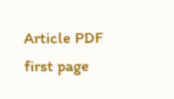Article PDF first page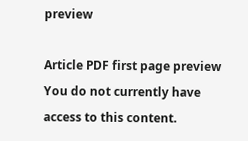preview

Article PDF first page preview
You do not currently have access to this content.